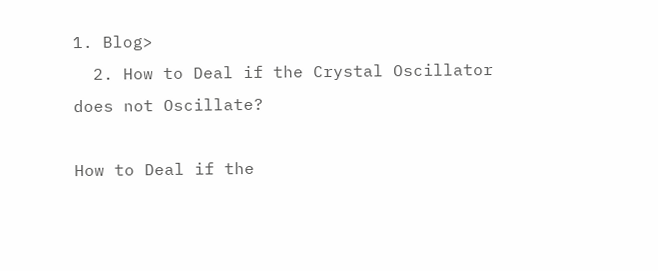1. Blog>
  2. How to Deal if the Crystal Oscillator does not Oscillate?

How to Deal if the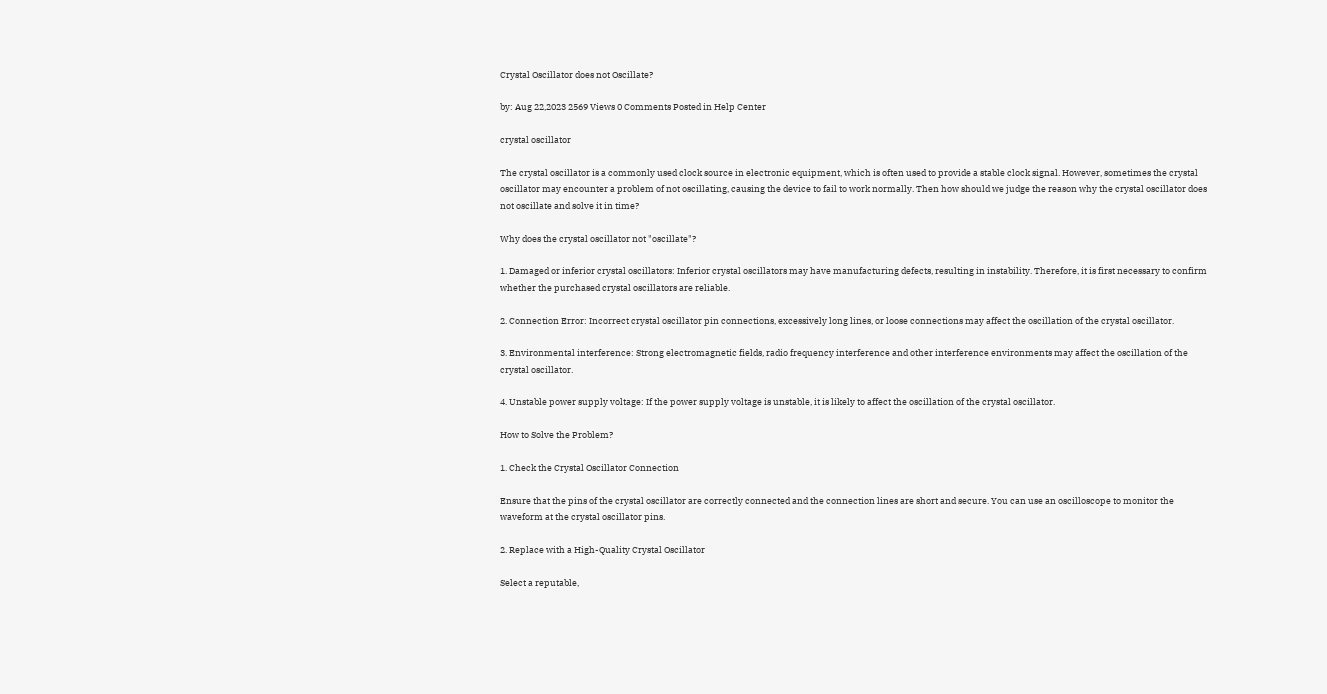Crystal Oscillator does not Oscillate?

by: Aug 22,2023 2569 Views 0 Comments Posted in Help Center

crystal oscillator

The crystal oscillator is a commonly used clock source in electronic equipment, which is often used to provide a stable clock signal. However, sometimes the crystal oscillator may encounter a problem of not oscillating, causing the device to fail to work normally. Then how should we judge the reason why the crystal oscillator does not oscillate and solve it in time?

Why does the crystal oscillator not "oscillate"?

1. Damaged or inferior crystal oscillators: Inferior crystal oscillators may have manufacturing defects, resulting in instability. Therefore, it is first necessary to confirm whether the purchased crystal oscillators are reliable.

2. Connection Error: Incorrect crystal oscillator pin connections, excessively long lines, or loose connections may affect the oscillation of the crystal oscillator.

3. Environmental interference: Strong electromagnetic fields, radio frequency interference and other interference environments may affect the oscillation of the crystal oscillator.

4. Unstable power supply voltage: If the power supply voltage is unstable, it is likely to affect the oscillation of the crystal oscillator.

How to Solve the Problem?

1. Check the Crystal Oscillator Connection

Ensure that the pins of the crystal oscillator are correctly connected and the connection lines are short and secure. You can use an oscilloscope to monitor the waveform at the crystal oscillator pins.

2. Replace with a High-Quality Crystal Oscillator

Select a reputable,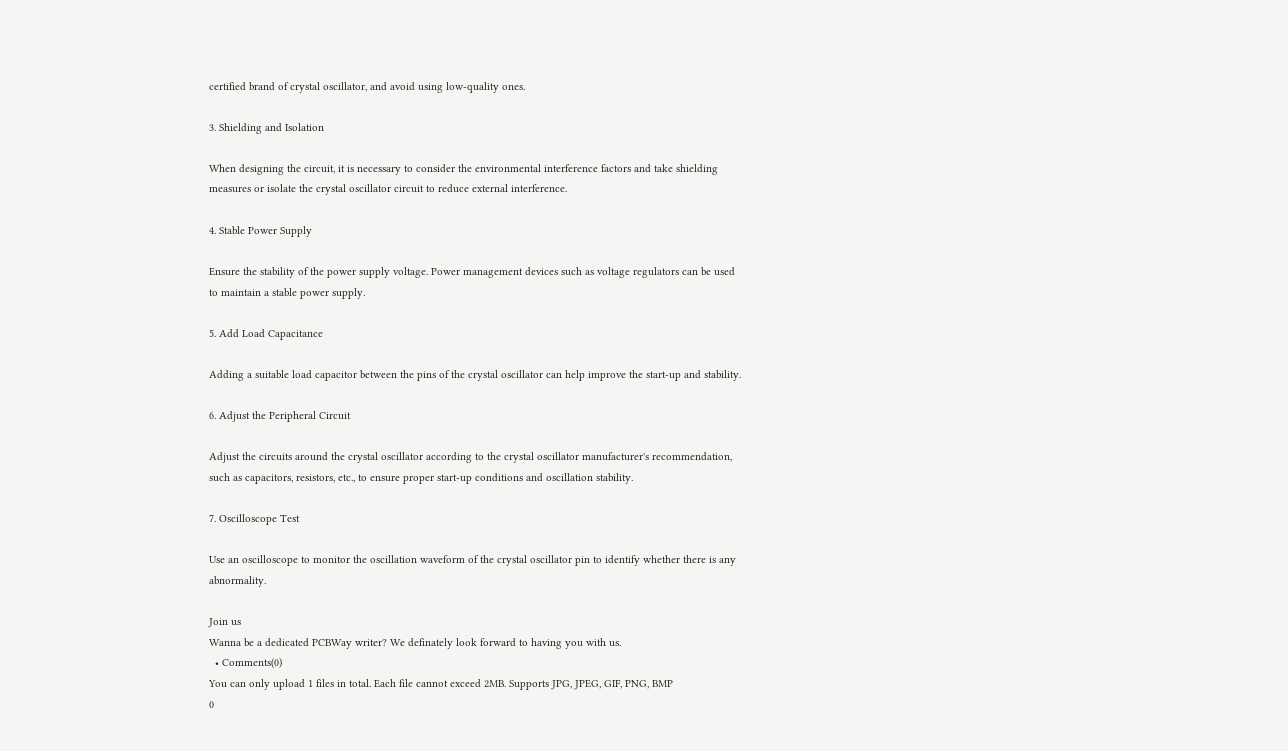certified brand of crystal oscillator, and avoid using low-quality ones.

3. Shielding and Isolation

When designing the circuit, it is necessary to consider the environmental interference factors and take shielding measures or isolate the crystal oscillator circuit to reduce external interference.

4. Stable Power Supply

Ensure the stability of the power supply voltage. Power management devices such as voltage regulators can be used to maintain a stable power supply.

5. Add Load Capacitance

Adding a suitable load capacitor between the pins of the crystal oscillator can help improve the start-up and stability.

6. Adjust the Peripheral Circuit

Adjust the circuits around the crystal oscillator according to the crystal oscillator manufacturer's recommendation, such as capacitors, resistors, etc., to ensure proper start-up conditions and oscillation stability.

7. Oscilloscope Test

Use an oscilloscope to monitor the oscillation waveform of the crystal oscillator pin to identify whether there is any abnormality.

Join us
Wanna be a dedicated PCBWay writer? We definately look forward to having you with us.
  • Comments(0)
You can only upload 1 files in total. Each file cannot exceed 2MB. Supports JPG, JPEG, GIF, PNG, BMP
0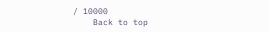/ 10000
    Back to top